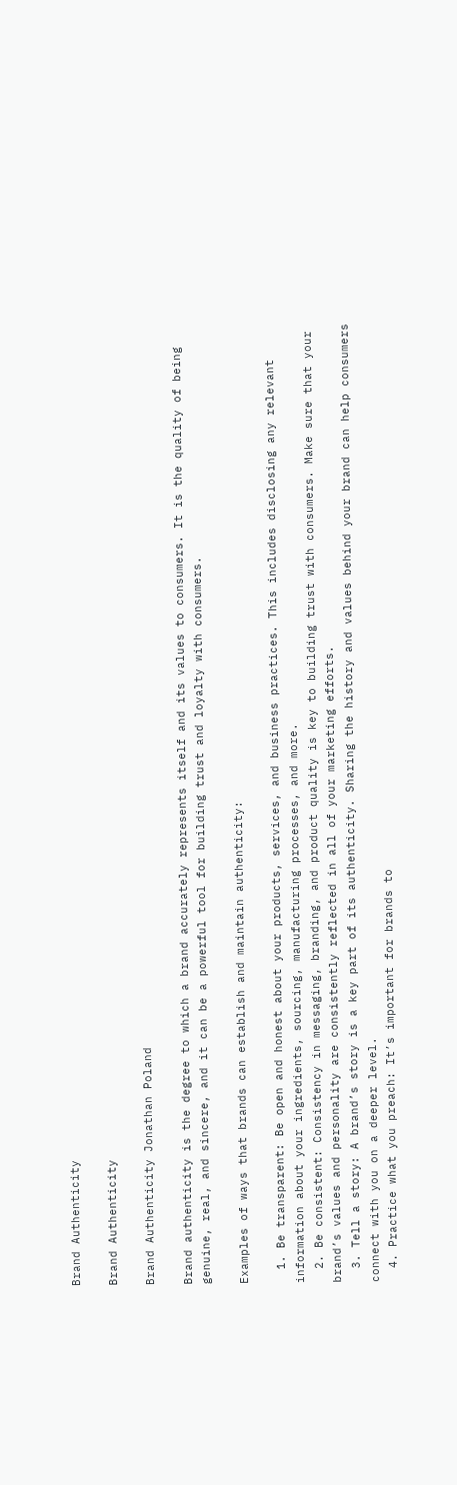Brand Authenticity

Brand Authenticity

Brand Authenticity Jonathan Poland

Brand authenticity is the degree to which a brand accurately represents itself and its values to consumers. It is the quality of being genuine, real, and sincere, and it can be a powerful tool for building trust and loyalty with consumers.

Examples of ways that brands can establish and maintain authenticity:

  1. Be transparent: Be open and honest about your products, services, and business practices. This includes disclosing any relevant information about your ingredients, sourcing, manufacturing processes, and more.
  2. Be consistent: Consistency in messaging, branding, and product quality is key to building trust with consumers. Make sure that your brand’s values and personality are consistently reflected in all of your marketing efforts.
  3. Tell a story: A brand’s story is a key part of its authenticity. Sharing the history and values behind your brand can help consumers connect with you on a deeper level.
  4. Practice what you preach: It’s important for brands to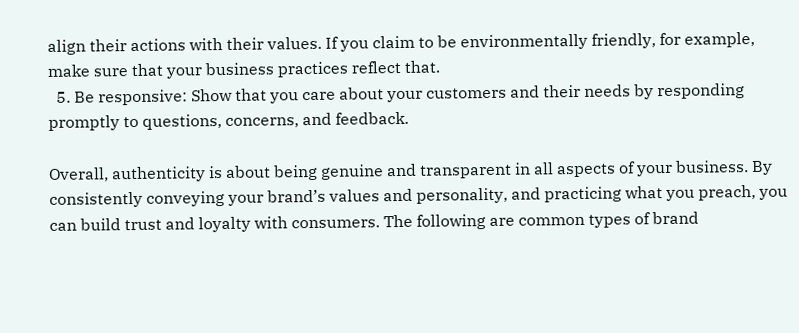align their actions with their values. If you claim to be environmentally friendly, for example, make sure that your business practices reflect that.
  5. Be responsive: Show that you care about your customers and their needs by responding promptly to questions, concerns, and feedback.

Overall, authenticity is about being genuine and transparent in all aspects of your business. By consistently conveying your brand’s values and personality, and practicing what you preach, you can build trust and loyalty with consumers. The following are common types of brand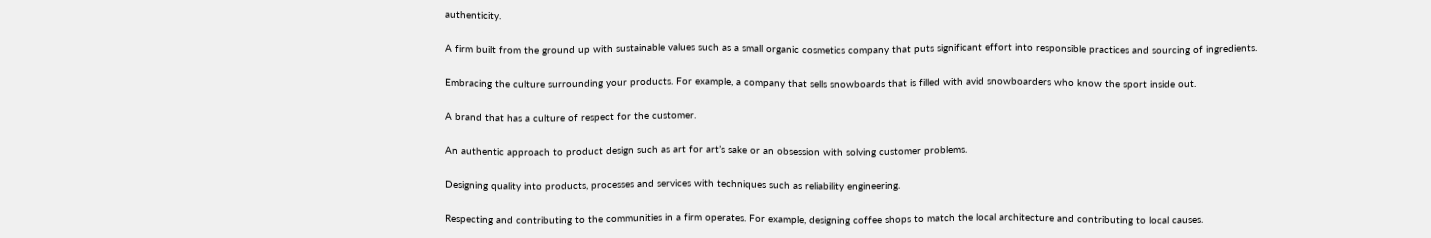authenticity.

A firm built from the ground up with sustainable values such as a small organic cosmetics company that puts significant effort into responsible practices and sourcing of ingredients.

Embracing the culture surrounding your products. For example, a company that sells snowboards that is filled with avid snowboarders who know the sport inside out.

A brand that has a culture of respect for the customer.

An authentic approach to product design such as art for art’s sake or an obsession with solving customer problems.

Designing quality into products, processes and services with techniques such as reliability engineering.

Respecting and contributing to the communities in a firm operates. For example, designing coffee shops to match the local architecture and contributing to local causes.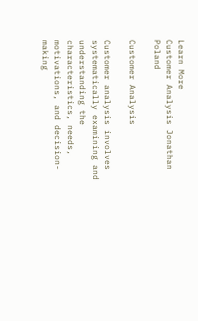Learn More
Customer Analysis Jonathan Poland

Customer Analysis

Customer analysis involves systematically examining and understanding the characteristics, needs, motivations, and decision-making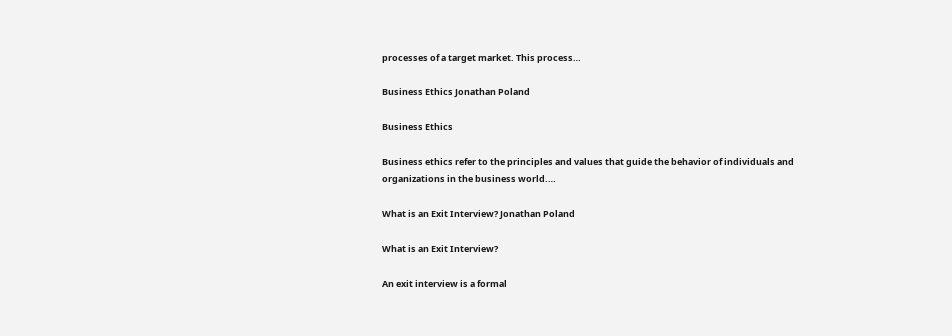processes of a target market. This process…

Business Ethics Jonathan Poland

Business Ethics

Business ethics refer to the principles and values that guide the behavior of individuals and organizations in the business world.…

What is an Exit Interview? Jonathan Poland

What is an Exit Interview?

An exit interview is a formal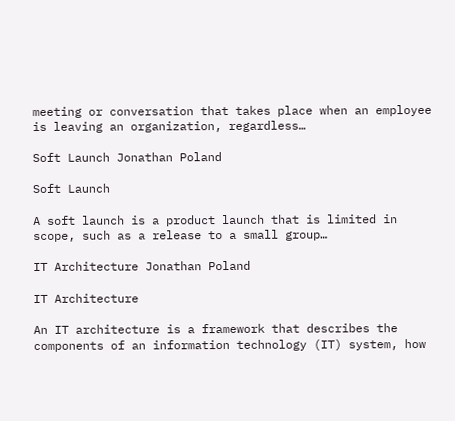meeting or conversation that takes place when an employee is leaving an organization, regardless…

Soft Launch Jonathan Poland

Soft Launch

A soft launch is a product launch that is limited in scope, such as a release to a small group…

IT Architecture Jonathan Poland

IT Architecture

An IT architecture is a framework that describes the components of an information technology (IT) system, how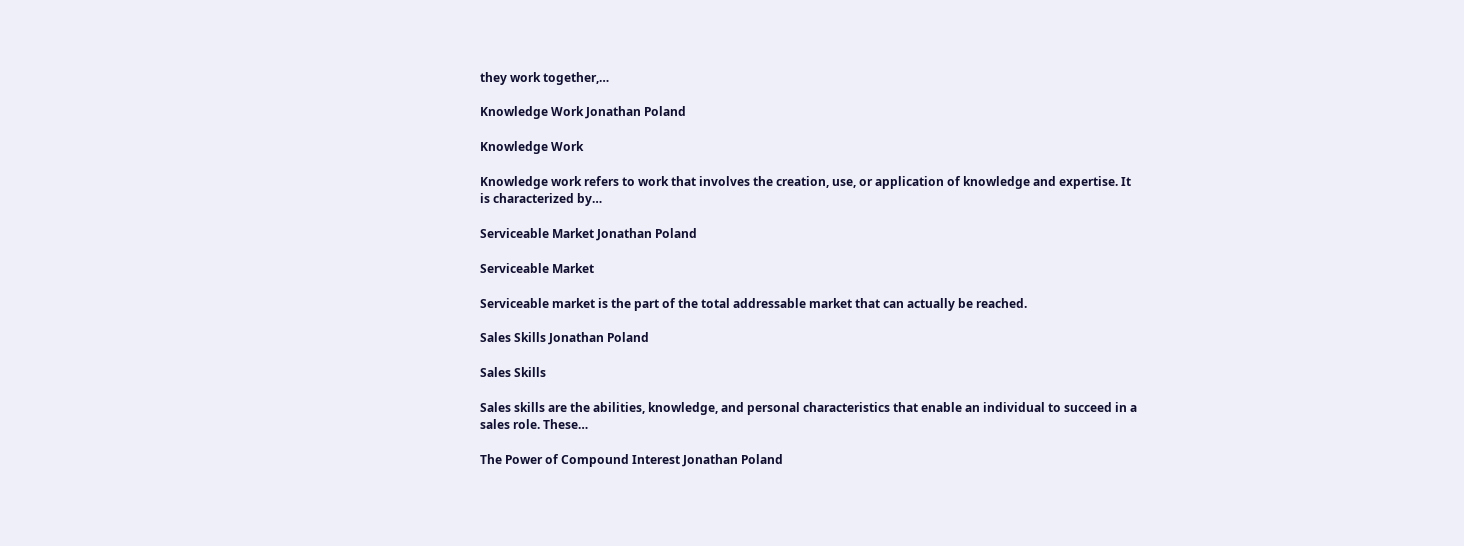they work together,…

Knowledge Work Jonathan Poland

Knowledge Work

Knowledge work refers to work that involves the creation, use, or application of knowledge and expertise. It is characterized by…

Serviceable Market Jonathan Poland

Serviceable Market

Serviceable market is the part of the total addressable market that can actually be reached.

Sales Skills Jonathan Poland

Sales Skills

Sales skills are the abilities, knowledge, and personal characteristics that enable an individual to succeed in a sales role. These…

The Power of Compound Interest Jonathan Poland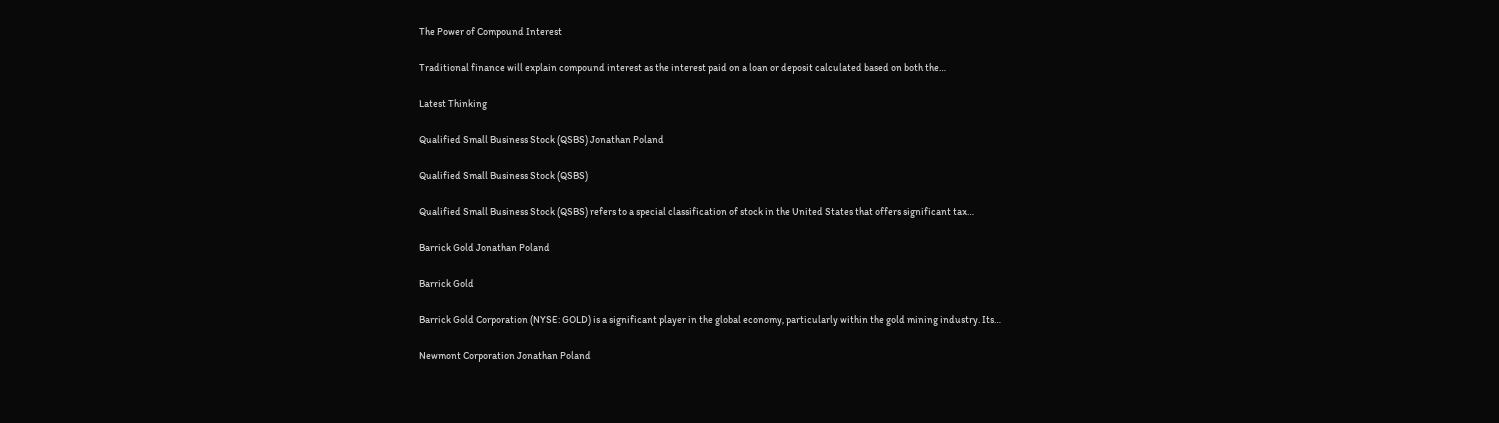The Power of Compound Interest

Traditional finance will explain compound interest as the interest paid on a loan or deposit calculated based on both the…

Latest Thinking

Qualified Small Business Stock (QSBS) Jonathan Poland

Qualified Small Business Stock (QSBS)

Qualified Small Business Stock (QSBS) refers to a special classification of stock in the United States that offers significant tax…

Barrick Gold Jonathan Poland

Barrick Gold

Barrick Gold Corporation (NYSE: GOLD) is a significant player in the global economy, particularly within the gold mining industry. Its…

Newmont Corporation Jonathan Poland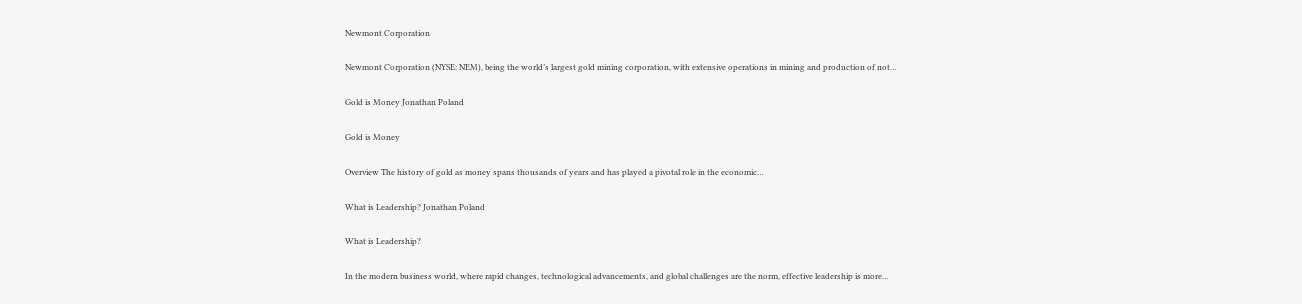Newmont Corporation

Newmont Corporation (NYSE: NEM), being the world’s largest gold mining corporation, with extensive operations in mining and production of not…

Gold is Money Jonathan Poland

Gold is Money

Overview The history of gold as money spans thousands of years and has played a pivotal role in the economic…

What is Leadership? Jonathan Poland

What is Leadership?

In the modern business world, where rapid changes, technological advancements, and global challenges are the norm, effective leadership is more…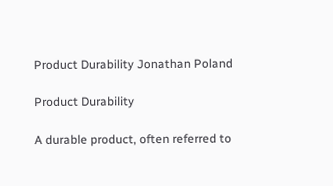Product Durability Jonathan Poland

Product Durability

A durable product, often referred to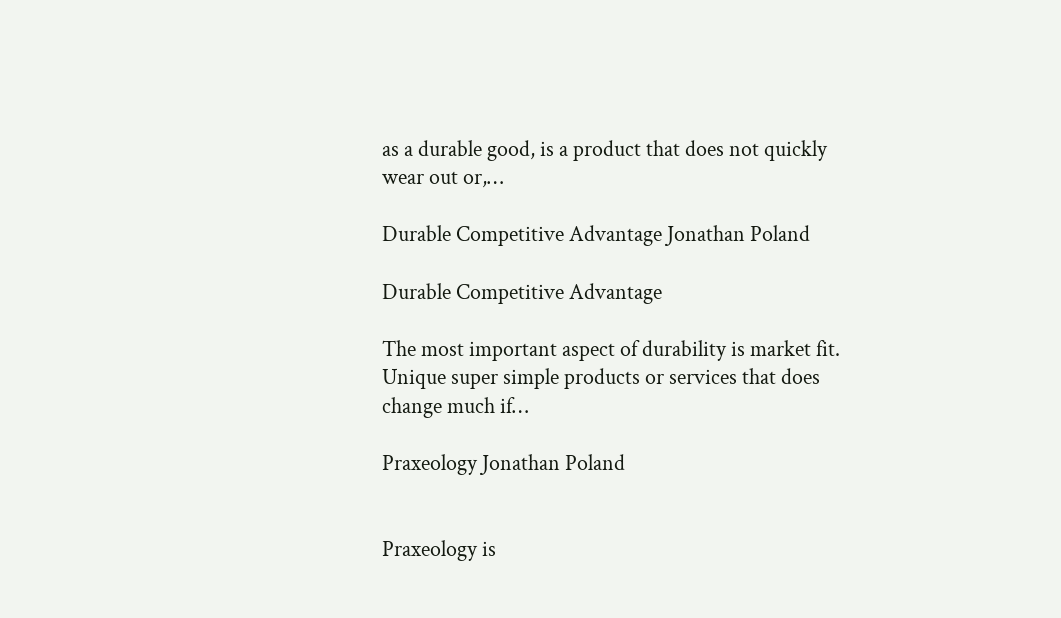as a durable good, is a product that does not quickly wear out or,…

Durable Competitive Advantage Jonathan Poland

Durable Competitive Advantage

The most important aspect of durability is market fit. Unique super simple products or services that does change much if…

Praxeology Jonathan Poland


Praxeology is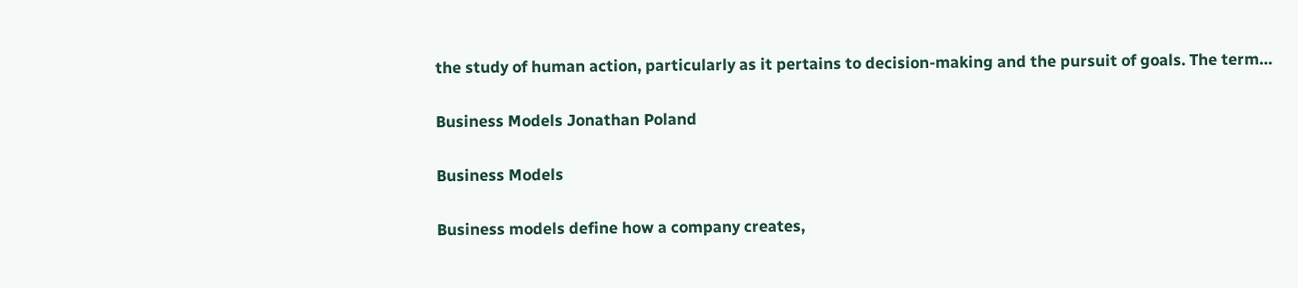the study of human action, particularly as it pertains to decision-making and the pursuit of goals. The term…

Business Models Jonathan Poland

Business Models

Business models define how a company creates,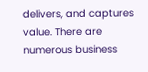delivers, and captures value. There are numerous business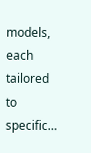models, each tailored to specific…